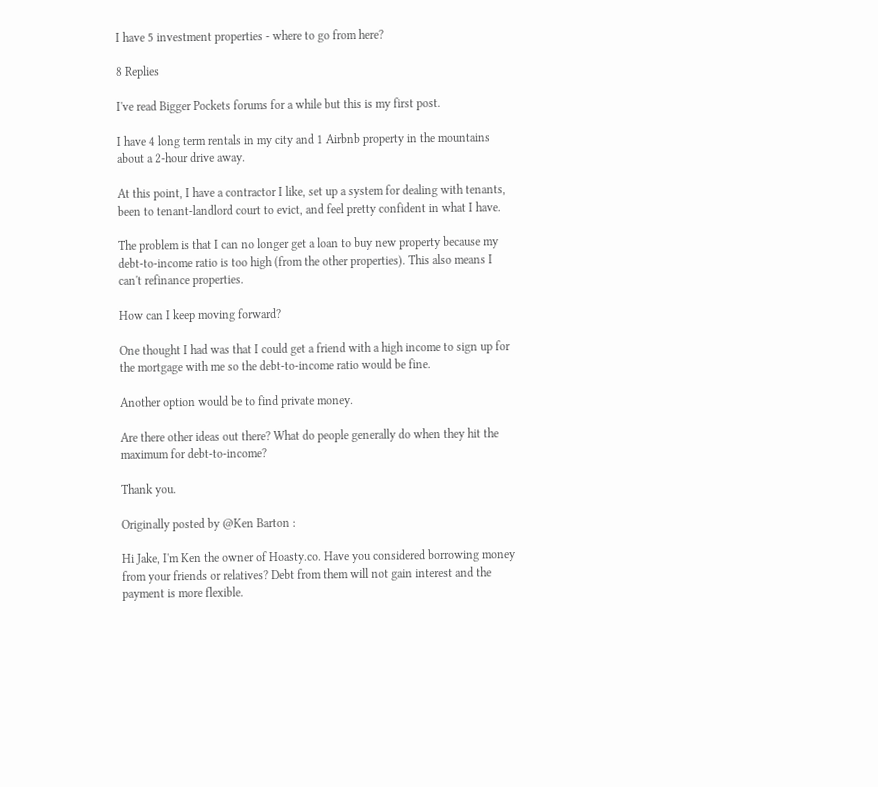I have 5 investment properties - where to go from here?

8 Replies

I've read Bigger Pockets forums for a while but this is my first post.

I have 4 long term rentals in my city and 1 Airbnb property in the mountains about a 2-hour drive away.

At this point, I have a contractor I like, set up a system for dealing with tenants, been to tenant-landlord court to evict, and feel pretty confident in what I have.

The problem is that I can no longer get a loan to buy new property because my debt-to-income ratio is too high (from the other properties). This also means I can't refinance properties.

How can I keep moving forward?

One thought I had was that I could get a friend with a high income to sign up for the mortgage with me so the debt-to-income ratio would be fine.

Another option would be to find private money.

Are there other ideas out there? What do people generally do when they hit the maximum for debt-to-income?

Thank you.

Originally posted by @Ken Barton :

Hi Jake, I'm Ken the owner of Hoasty.co. Have you considered borrowing money from your friends or relatives? Debt from them will not gain interest and the payment is more flexible.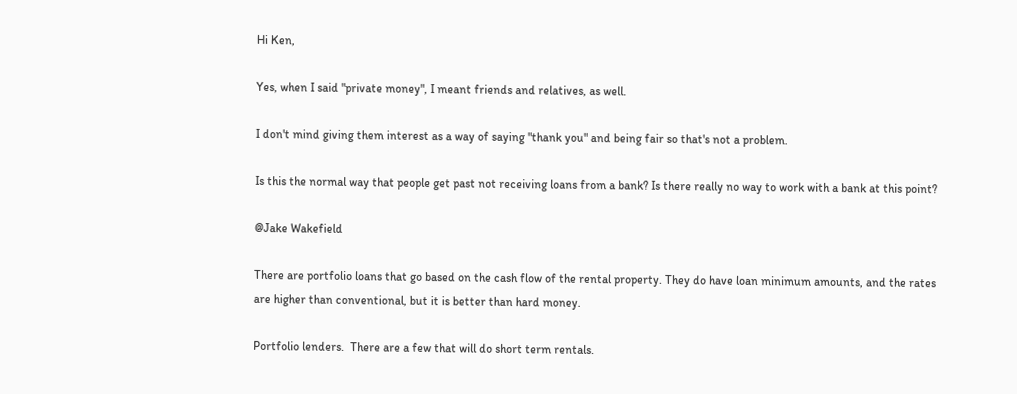Hi Ken,

Yes, when I said "private money", I meant friends and relatives, as well.

I don't mind giving them interest as a way of saying "thank you" and being fair so that's not a problem.

Is this the normal way that people get past not receiving loans from a bank? Is there really no way to work with a bank at this point?

@Jake Wakefield

There are portfolio loans that go based on the cash flow of the rental property. They do have loan minimum amounts, and the rates are higher than conventional, but it is better than hard money.

Portfolio lenders.  There are a few that will do short term rentals.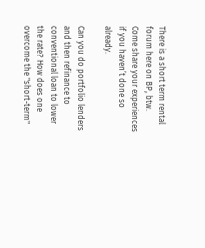There is a short term rental forum here on BP, btw. Come share your experiences if you haven’t done so already.

Can you do portfolio lenders and then refinance to conventional loan to lower the rate? How does one overcome the "short-term"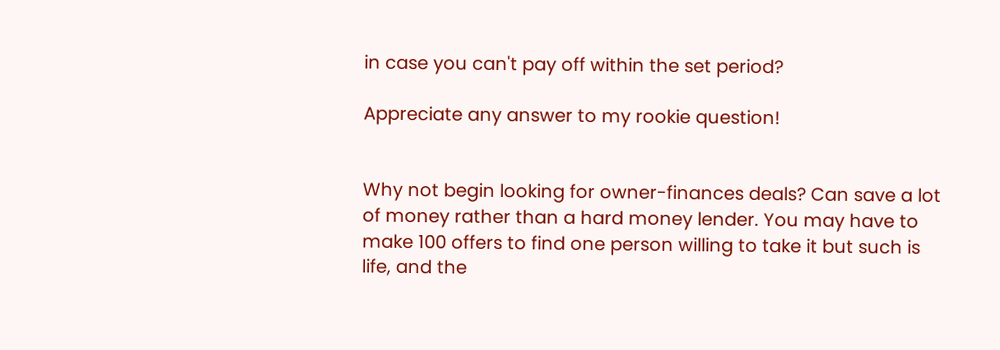in case you can't pay off within the set period?

Appreciate any answer to my rookie question!


Why not begin looking for owner-finances deals? Can save a lot of money rather than a hard money lender. You may have to make 100 offers to find one person willing to take it but such is life, and the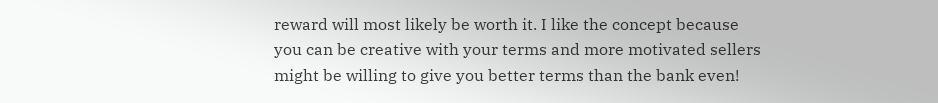reward will most likely be worth it. I like the concept because you can be creative with your terms and more motivated sellers might be willing to give you better terms than the bank even!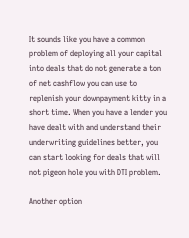It sounds like you have a common problem of deploying all your capital into deals that do not generate a ton of net cashflow you can use to replenish your downpayment kitty in a short time. When you have a lender you have dealt with and understand their underwriting guidelines better, you can start looking for deals that will not pigeon hole you with DTI problem.

Another option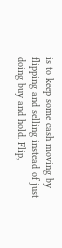is to keep some cash moving by flipping and selling instead of just doing buy and hold. Flip,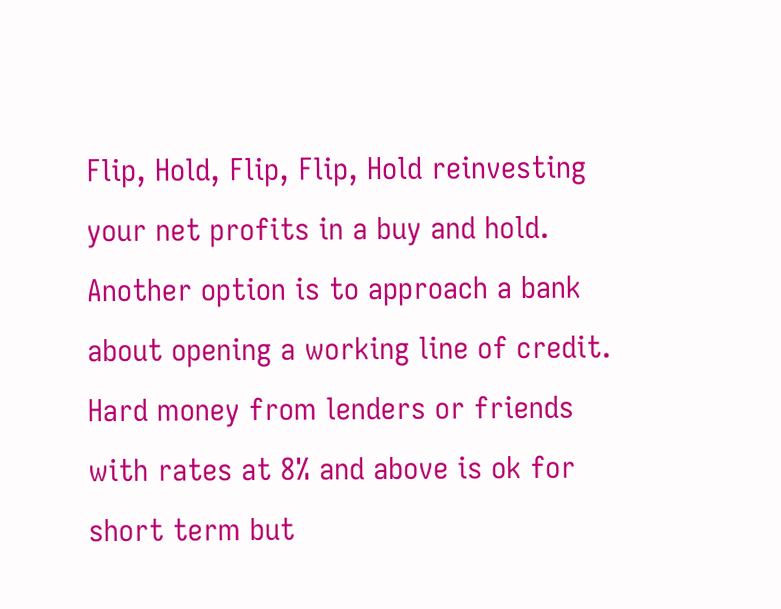Flip, Hold, Flip, Flip, Hold reinvesting your net profits in a buy and hold. Another option is to approach a bank about opening a working line of credit. Hard money from lenders or friends with rates at 8% and above is ok for short term but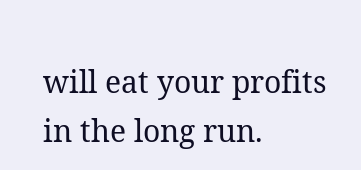will eat your profits in the long run.